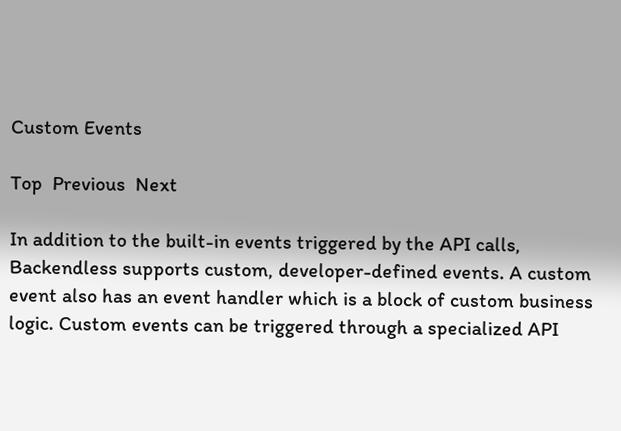Custom Events

Top  Previous  Next

In addition to the built-in events triggered by the API calls, Backendless supports custom, developer-defined events. A custom event also has an event handler which is a block of custom business logic. Custom events can be triggered through a specialized API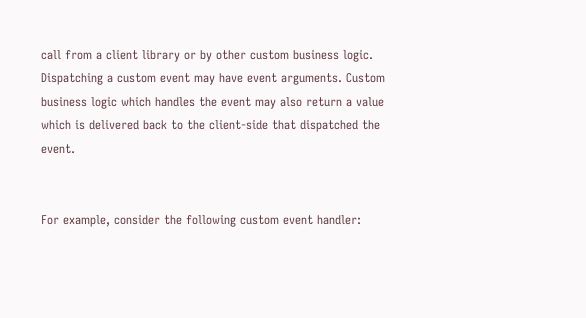call from a client library or by other custom business logic. Dispatching a custom event may have event arguments. Custom business logic which handles the event may also return a value which is delivered back to the client-side that dispatched the event.


For example, consider the following custom event handler: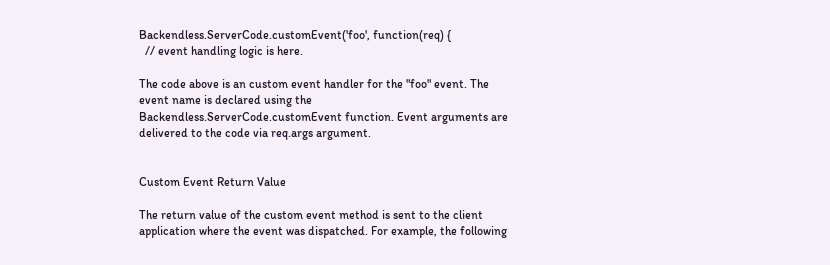Backendless.ServerCode.customEvent('foo', function(req) {
  // event handling logic is here.

The code above is an custom event handler for the "foo" event. The event name is declared using the Backendless.ServerCode.customEvent function. Event arguments are delivered to the code via req.args argument.


Custom Event Return Value

The return value of the custom event method is sent to the client application where the event was dispatched. For example, the following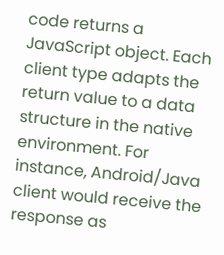code returns a JavaScript object. Each client type adapts the return value to a data structure in the native environment. For instance, Android/Java client would receive the response as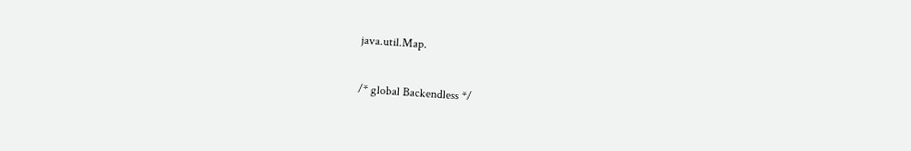java.util.Map.

/* global Backendless */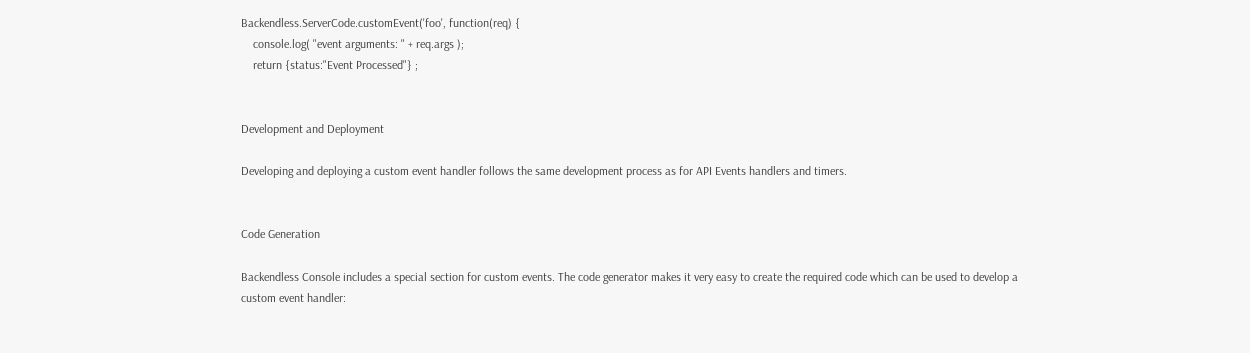Backendless.ServerCode.customEvent('foo', function(req) {
    console.log( "event arguments: " + req.args );
    return {status:"Event Processed"} ;


Development and Deployment

Developing and deploying a custom event handler follows the same development process as for API Events handlers and timers.


Code Generation

Backendless Console includes a special section for custom events. The code generator makes it very easy to create the required code which can be used to develop a custom event handler: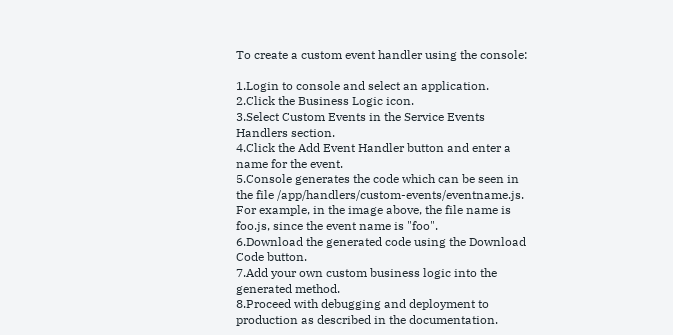To create a custom event handler using the console:

1.Login to console and select an application.
2.Click the Business Logic icon.
3.Select Custom Events in the Service Events Handlers section.
4.Click the Add Event Handler button and enter a name for the event.
5.Console generates the code which can be seen in the file /app/handlers/custom-events/eventname.js. For example, in the image above, the file name is foo.js, since the event name is "foo".
6.Download the generated code using the Download Code button.
7.Add your own custom business logic into the generated method.
8.Proceed with debugging and deployment to production as described in the documentation.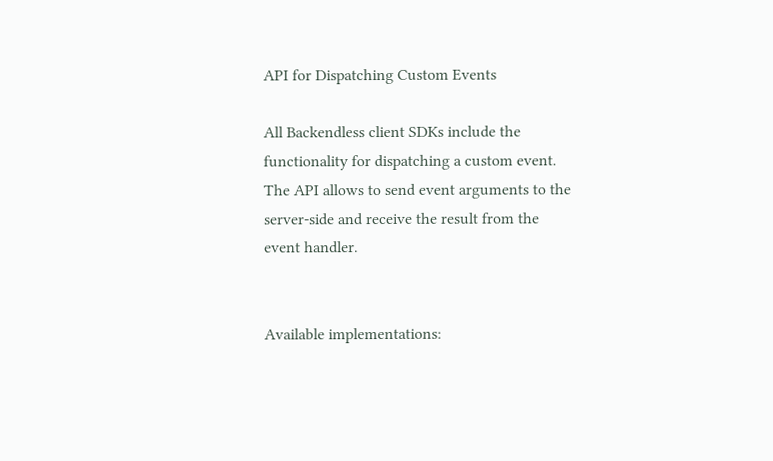API for Dispatching Custom Events

All Backendless client SDKs include the functionality for dispatching a custom event. The API allows to send event arguments to the server-side and receive the result from the event handler.


Available implementations: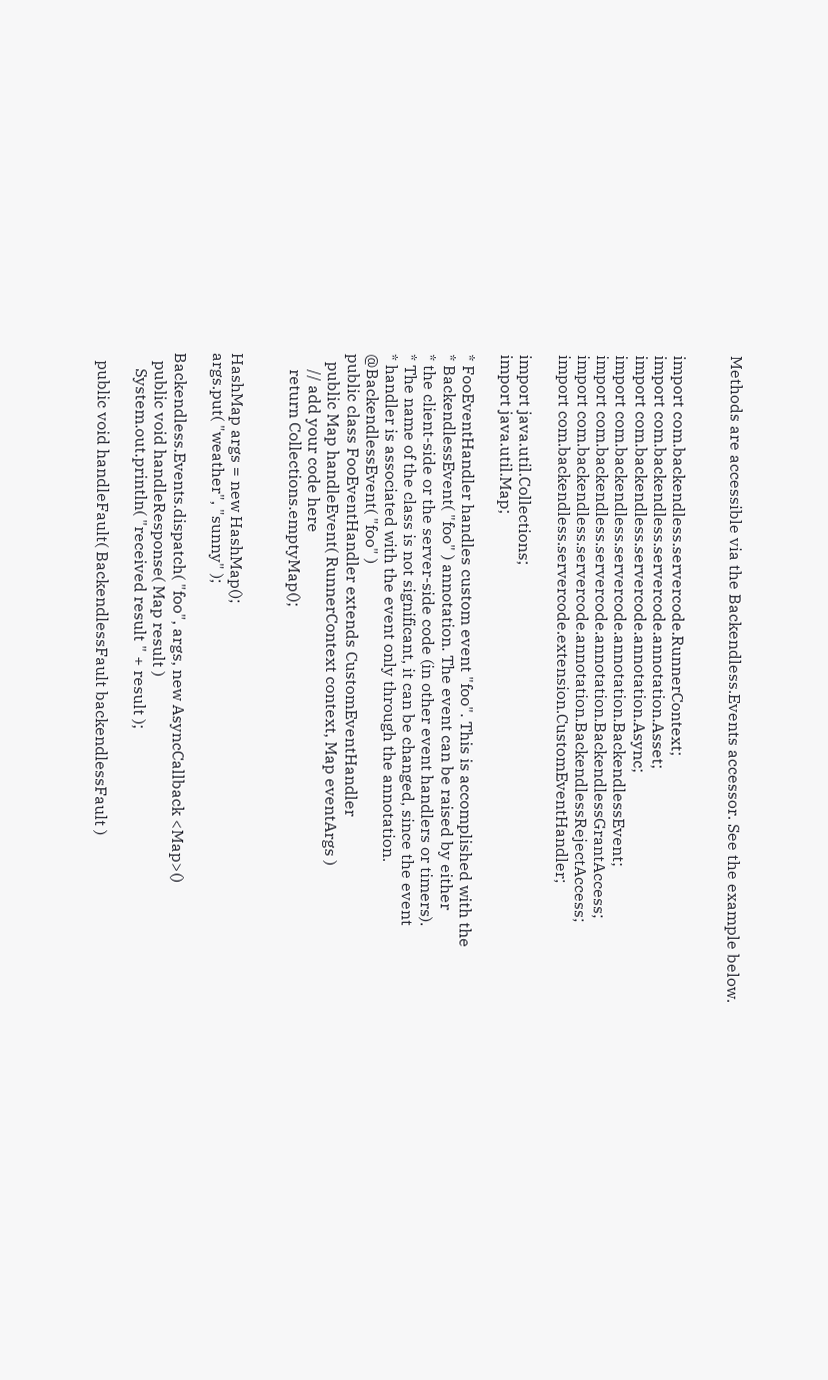Methods are accessible via the Backendless.Events accessor. See the example below.


import com.backendless.servercode.RunnerContext;
import com.backendless.servercode.annotation.Asset;
import com.backendless.servercode.annotation.Async;
import com.backendless.servercode.annotation.BackendlessEvent;
import com.backendless.servercode.annotation.BackendlessGrantAccess;
import com.backendless.servercode.annotation.BackendlessRejectAccess;
import com.backendless.servercode.extension.CustomEventHandler;

import java.util.Collections;
import java.util.Map;

* FooEventHandler handles custom event "foo". This is accomplished with the
* BackendlessEvent( "foo" ) annotation. The event can be raised by either
* the client-side or the server-side code (in other event handlers or timers).
* The name of the class is not significant, it can be changed, since the event
* handler is associated with the event only through the annotation.
@BackendlessEvent( "foo" )
public class FooEventHandler extends CustomEventHandler
  public Map handleEvent( RunnerContext context, Map eventArgs )
    // add your code here
    return Collections.emptyMap();


HashMap args = new HashMap();
args.put( "weather", "sunny" );

Backendless.Events.dispatch( "foo", args, new AsyncCallback <Map>()
  public void handleResponse( Map result )
    System.out.println( "received result " + result );

  public void handleFault( BackendlessFault backendlessFault )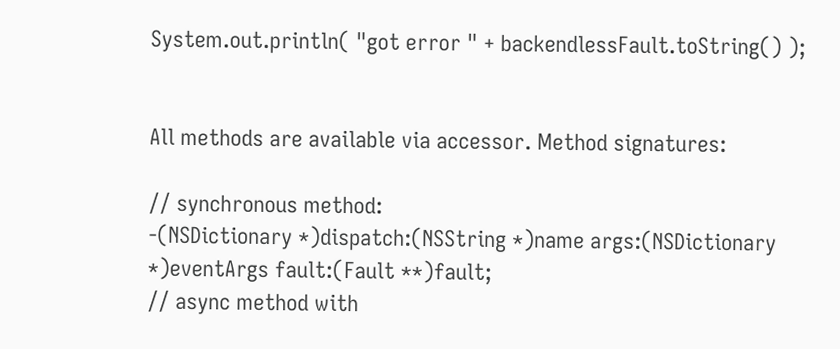System.out.println( "got error " + backendlessFault.toString() );


All methods are available via accessor. Method signatures:

// synchronous method:
-(NSDictionary *)dispatch:(NSString *)name args:(NSDictionary *)eventArgs fault:(Fault **)fault;
// async method with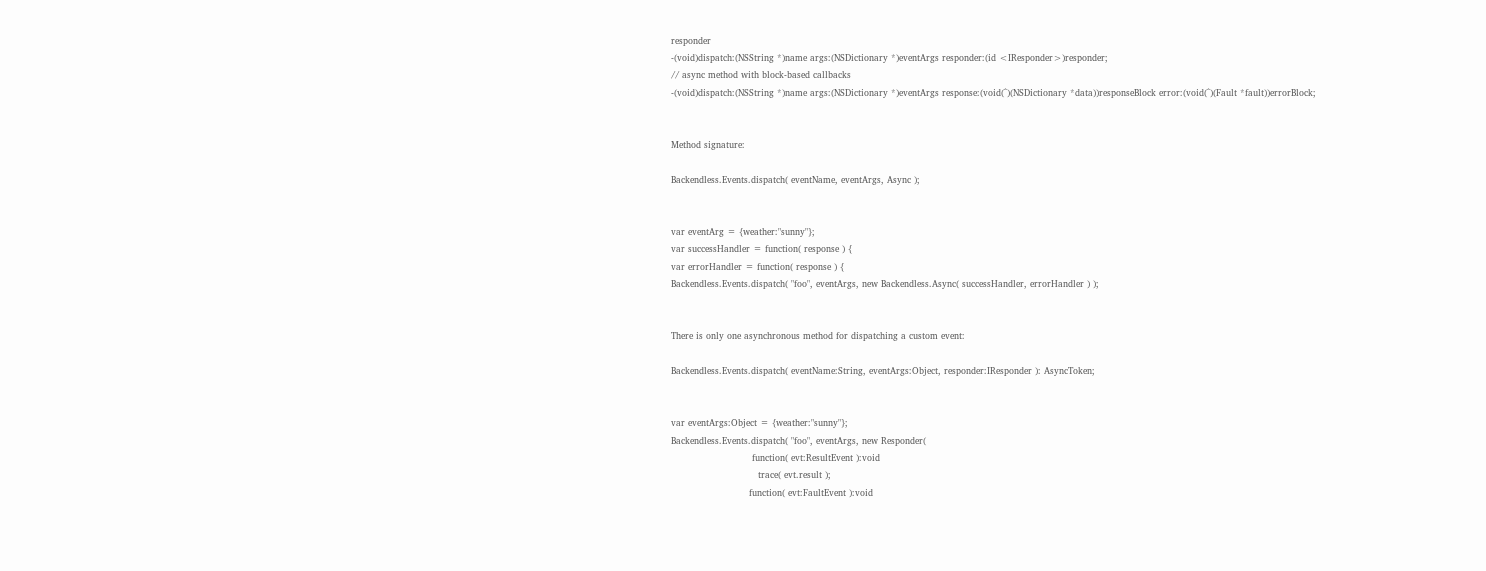responder
-(void)dispatch:(NSString *)name args:(NSDictionary *)eventArgs responder:(id <IResponder>)responder;
// async method with block-based callbacks
-(void)dispatch:(NSString *)name args:(NSDictionary *)eventArgs response:(void(^)(NSDictionary *data))responseBlock error:(void(^)(Fault *fault))errorBlock;


Method signature:

Backendless.Events.dispatch( eventName, eventArgs, Async );


var eventArg = {weather:"sunny"};
var successHandler = function( response ) {
var errorHandler = function( response ) {
Backendless.Events.dispatch( "foo", eventArgs, new Backendless.Async( successHandler, errorHandler ) );


There is only one asynchronous method for dispatching a custom event:

Backendless.Events.dispatch( eventName:String, eventArgs:Object, responder:IResponder ): AsyncToken;


var eventArgs:Object = {weather:"sunny"};
Backendless.Events.dispatch( "foo", eventArgs, new Responder(
                           function( evt:ResultEvent ):void
                             trace( evt.result );
                          function( evt:FaultEvent ):void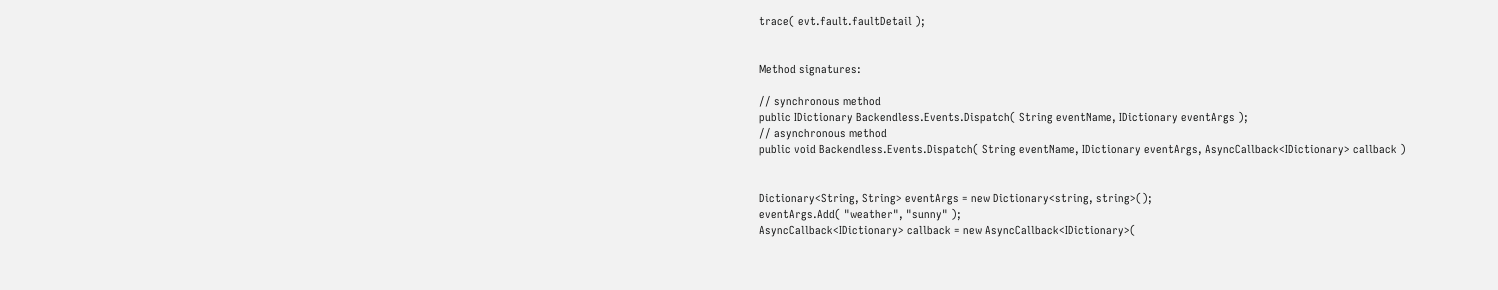trace( evt.fault.faultDetail );


Method signatures:

// synchronous method
public IDictionary Backendless.Events.Dispatch( String eventName, IDictionary eventArgs );
// asynchronous method
public void Backendless.Events.Dispatch( String eventName, IDictionary eventArgs, AsyncCallback<IDictionary> callback )


Dictionary<String, String> eventArgs = new Dictionary<string, string>();
eventArgs.Add( "weather", "sunny" );
AsyncCallback<IDictionary> callback = new AsyncCallback<IDictionary>(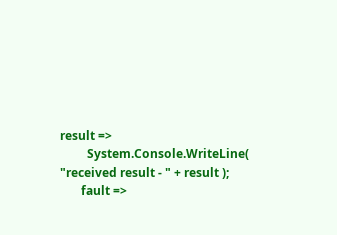result =>
         System.Console.WriteLine( "received result - " + result );
       fault =>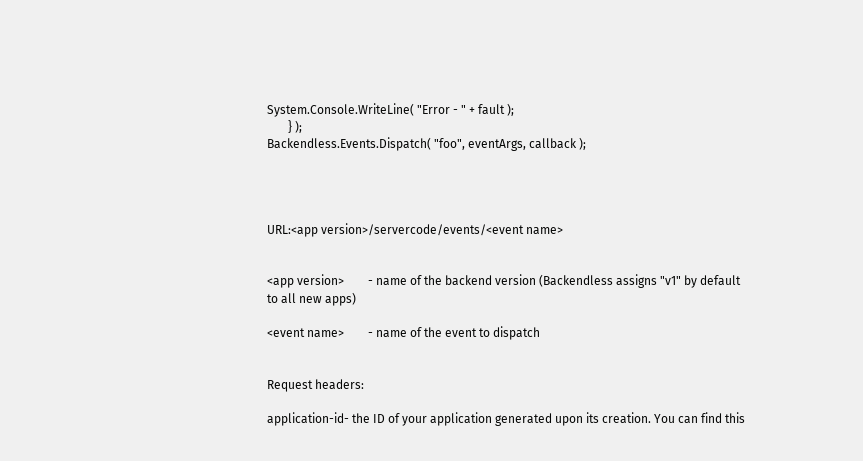System.Console.WriteLine( "Error - " + fault );
       } );
Backendless.Events.Dispatch( "foo", eventArgs, callback );




URL:<app version>/servercode/events/<event name>


<app version>        - name of the backend version (Backendless assigns "v1" by default to all new apps)

<event name>        - name of the event to dispatch


Request headers:

application-id- the ID of your application generated upon its creation. You can find this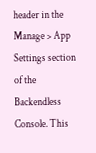header in the Manage > App Settings section of the Backendless Console. This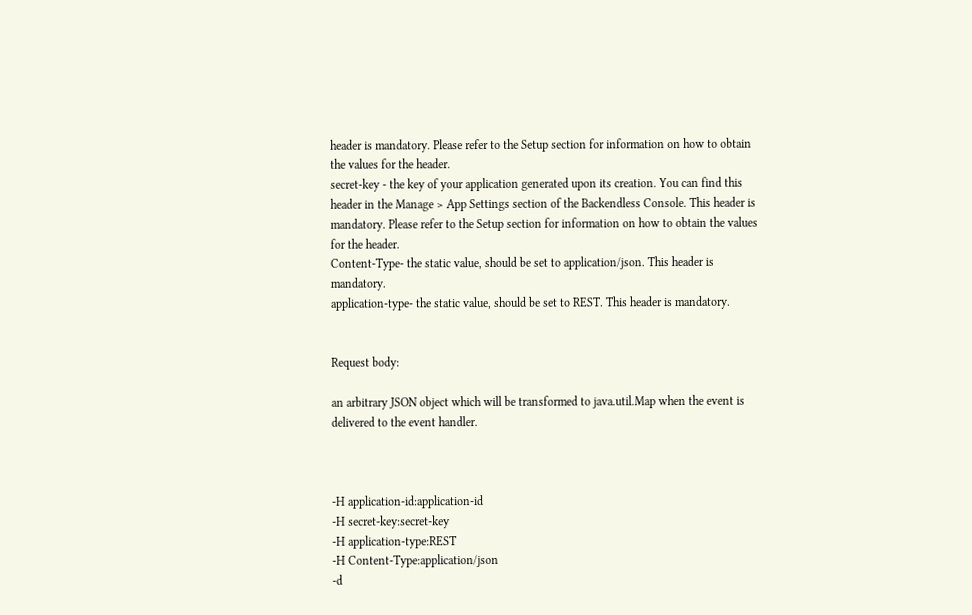header is mandatory. Please refer to the Setup section for information on how to obtain the values for the header.
secret-key - the key of your application generated upon its creation. You can find this header in the Manage > App Settings section of the Backendless Console. This header is mandatory. Please refer to the Setup section for information on how to obtain the values for the header.
Content-Type- the static value, should be set to application/json. This header is mandatory.
application-type- the static value, should be set to REST. This header is mandatory.


Request body:

an arbitrary JSON object which will be transformed to java.util.Map when the event is delivered to the event handler.



-H application-id:application-id
-H secret-key:secret-key
-H application-type:REST
-H Content-Type:application/json
-d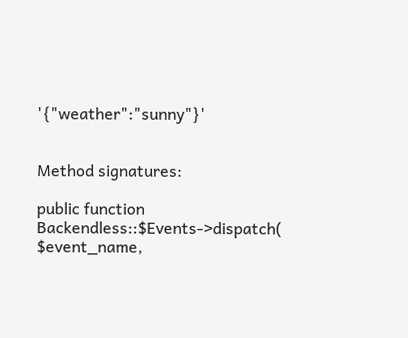'{"weather":"sunny"}'


Method signatures:

public function Backendless::$Events->dispatch( $event_name,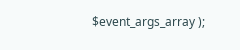$event_args_array );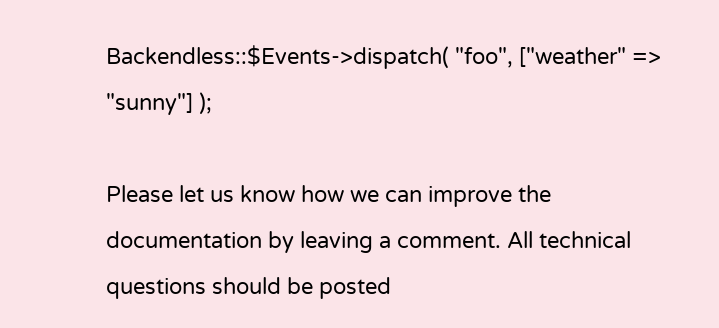Backendless::$Events->dispatch( "foo", ["weather" => "sunny"] );

Please let us know how we can improve the documentation by leaving a comment. All technical questions should be posted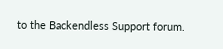to the Backendless Support forum.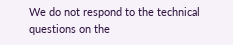We do not respond to the technical questions on the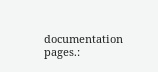documentation pages.: